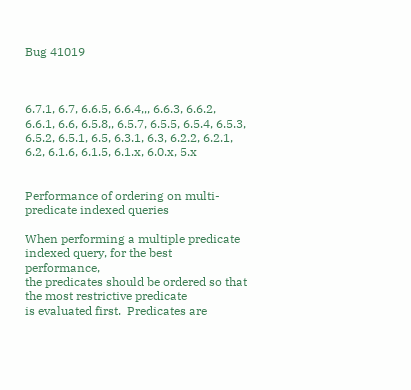Bug 41019



6.7.1, 6.7, 6.6.5, 6.6.4,,, 6.6.3, 6.6.2, 6.6.1, 6.6, 6.5.8,, 6.5.7, 6.5.5, 6.5.4, 6.5.3, 6.5.2, 6.5.1, 6.5, 6.3.1, 6.3, 6.2.2, 6.2.1, 6.2, 6.1.6, 6.1.5, 6.1.x, 6.0.x, 5.x


Performance of ordering on multi-predicate indexed queries

When performing a multiple predicate indexed query, for the best performance,
the predicates should be ordered so that the most restrictive predicate
is evaluated first.  Predicates are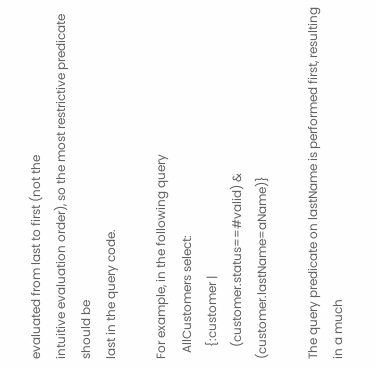evaluated from last to first (not the
intuitive evaluation order), so the most restrictive predicate should be
last in the query code.

For example, in the following query
  AllCustomers select:
    {:customer |
    (customer.status==#valid) & (customer.lastName=aName)}

The query predicate on lastName is performed first, resulting in a much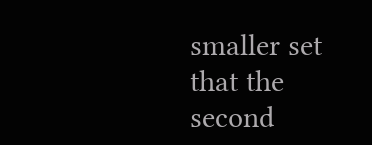smaller set that the second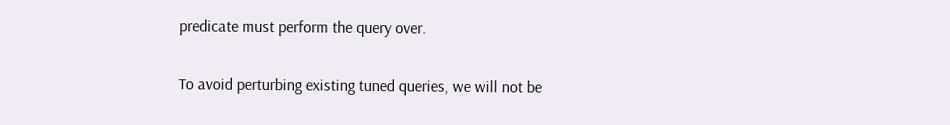predicate must perform the query over.


To avoid perturbing existing tuned queries, we will not be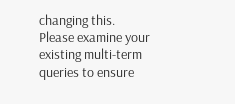changing this.
Please examine your existing multi-term queries to ensure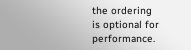the ordering
is optional for performance.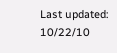Last updated: 10/22/10